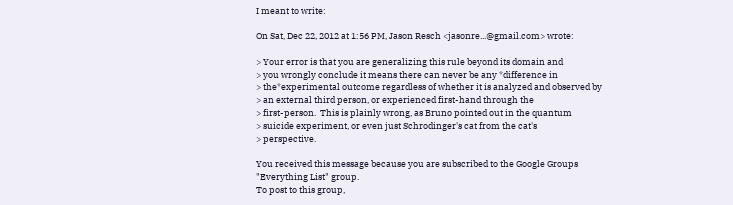I meant to write:

On Sat, Dec 22, 2012 at 1:56 PM, Jason Resch <jasonre...@gmail.com> wrote:

> Your error is that you are generalizing this rule beyond its domain and
> you wrongly conclude it means there can never be any *difference in
> the*experimental outcome regardless of whether it is analyzed and observed by
> an external third person, or experienced first-hand through the
> first-person.  This is plainly wrong, as Bruno pointed out in the quantum
> suicide experiment, or even just Schrodinger's cat from the cat's
> perspective.

You received this message because you are subscribed to the Google Groups
"Everything List" group.
To post to this group,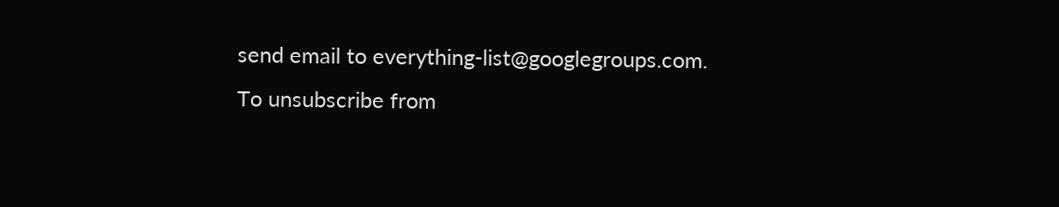send email to everything-list@googlegroups.com.
To unsubscribe from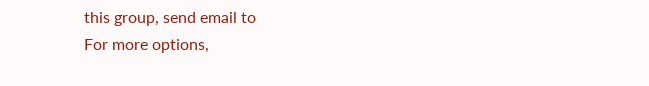this group, send email to
For more options,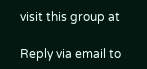visit this group at

Reply via email to